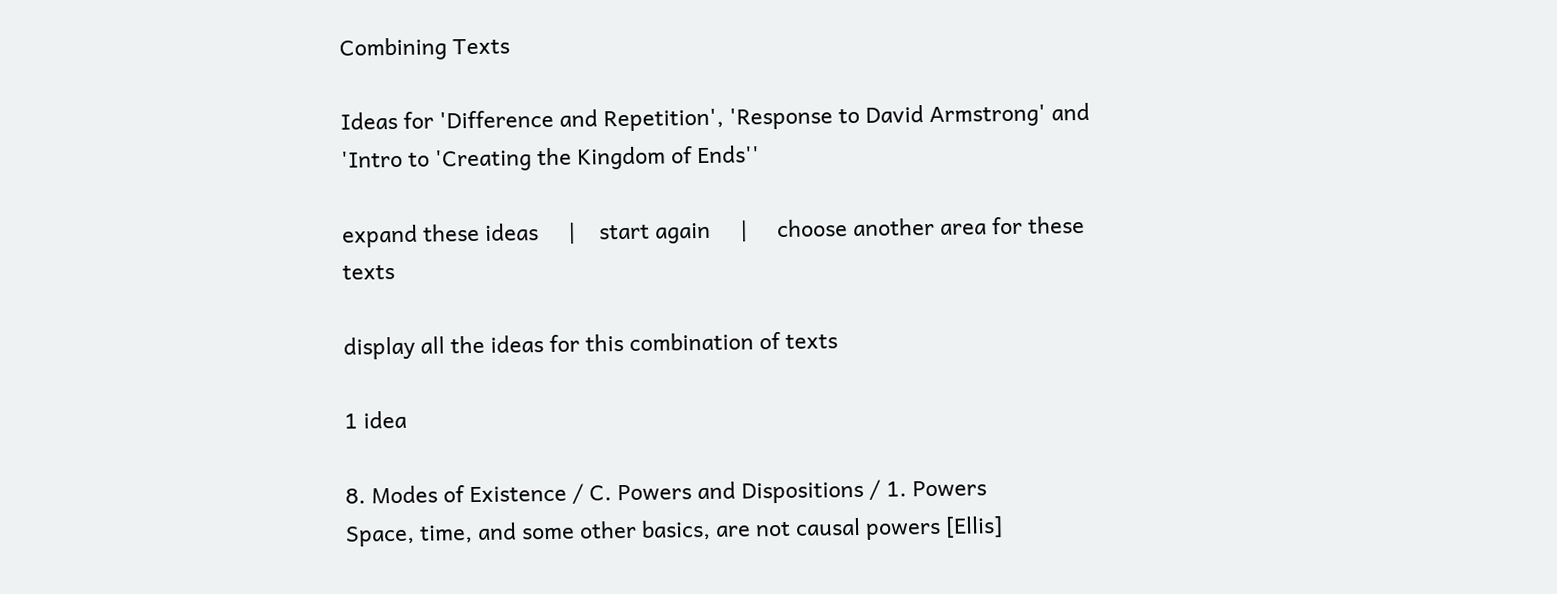Combining Texts

Ideas for 'Difference and Repetition', 'Response to David Armstrong' and 'Intro to 'Creating the Kingdom of Ends''

expand these ideas     |    start again     |     choose another area for these texts

display all the ideas for this combination of texts

1 idea

8. Modes of Existence / C. Powers and Dispositions / 1. Powers
Space, time, and some other basics, are not causal powers [Ellis]